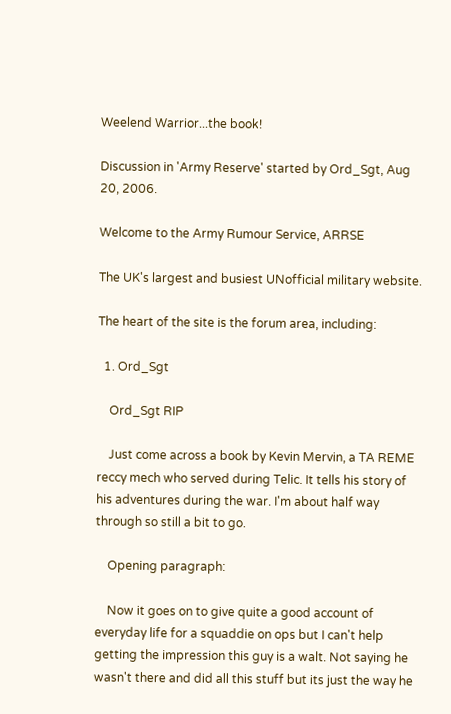Weelend Warrior...the book!

Discussion in 'Army Reserve' started by Ord_Sgt, Aug 20, 2006.

Welcome to the Army Rumour Service, ARRSE

The UK's largest and busiest UNofficial military website.

The heart of the site is the forum area, including:

  1. Ord_Sgt

    Ord_Sgt RIP

    Just come across a book by Kevin Mervin, a TA REME reccy mech who served during Telic. It tells his story of his adventures during the war. I'm about half way through so still a bit to go.

    Opening paragraph:

    Now it goes on to give quite a good account of everyday life for a squaddie on ops but I can't help getting the impression this guy is a walt. Not saying he wasn't there and did all this stuff but its just the way he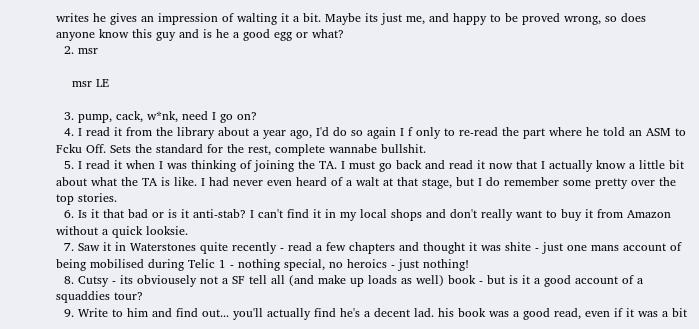writes he gives an impression of walting it a bit. Maybe its just me, and happy to be proved wrong, so does anyone know this guy and is he a good egg or what?
  2. msr

    msr LE

  3. pump, cack, w*nk, need I go on?
  4. I read it from the library about a year ago, I'd do so again I f only to re-read the part where he told an ASM to Fcku Off. Sets the standard for the rest, complete wannabe bullshit.
  5. I read it when I was thinking of joining the TA. I must go back and read it now that I actually know a little bit about what the TA is like. I had never even heard of a walt at that stage, but I do remember some pretty over the top stories.
  6. Is it that bad or is it anti-stab? I can't find it in my local shops and don't really want to buy it from Amazon without a quick looksie.
  7. Saw it in Waterstones quite recently - read a few chapters and thought it was shite - just one mans account of being mobilised during Telic 1 - nothing special, no heroics - just nothing!
  8. Cutsy - its obviousely not a SF tell all (and make up loads as well) book - but is it a good account of a squaddies tour?
  9. Write to him and find out... you'll actually find he's a decent lad. his book was a good read, even if it was a bit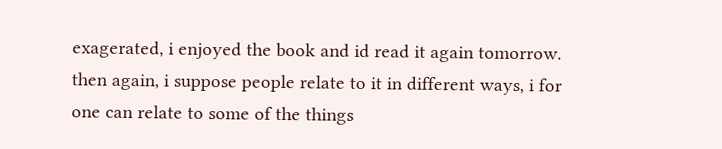exagerated, i enjoyed the book and id read it again tomorrow. then again, i suppose people relate to it in different ways, i for one can relate to some of the things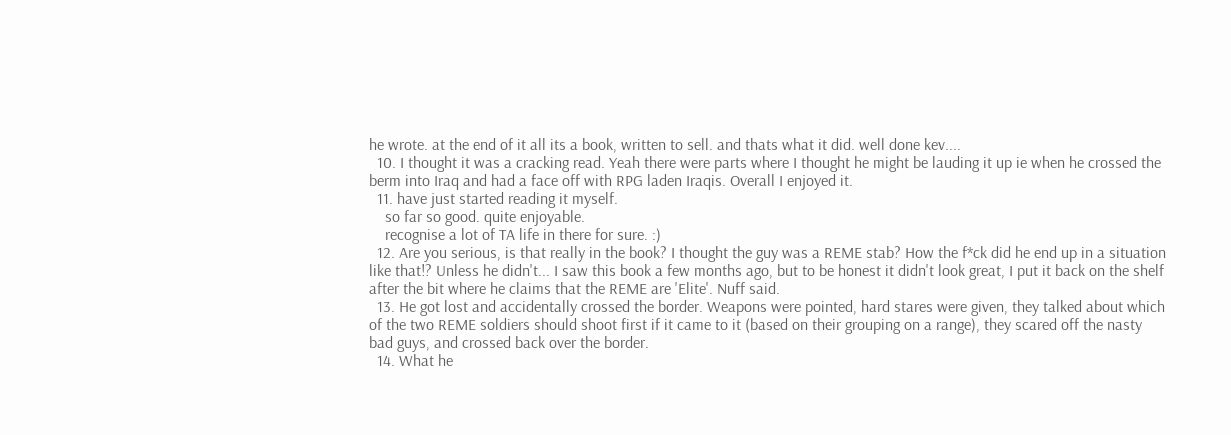he wrote. at the end of it all its a book, written to sell. and thats what it did. well done kev....
  10. I thought it was a cracking read. Yeah there were parts where I thought he might be lauding it up ie when he crossed the berm into Iraq and had a face off with RPG laden Iraqis. Overall I enjoyed it.
  11. have just started reading it myself.
    so far so good. quite enjoyable.
    recognise a lot of TA life in there for sure. :)
  12. Are you serious, is that really in the book? I thought the guy was a REME stab? How the f*ck did he end up in a situation like that!? Unless he didn't... I saw this book a few months ago, but to be honest it didn't look great, I put it back on the shelf after the bit where he claims that the REME are 'Elite'. Nuff said.
  13. He got lost and accidentally crossed the border. Weapons were pointed, hard stares were given, they talked about which of the two REME soldiers should shoot first if it came to it (based on their grouping on a range), they scared off the nasty bad guys, and crossed back over the border.
  14. What he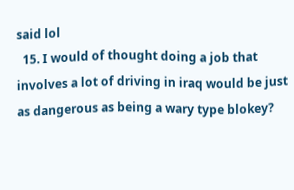said lol
  15. I would of thought doing a job that involves a lot of driving in iraq would be just as dangerous as being a wary type blokey?